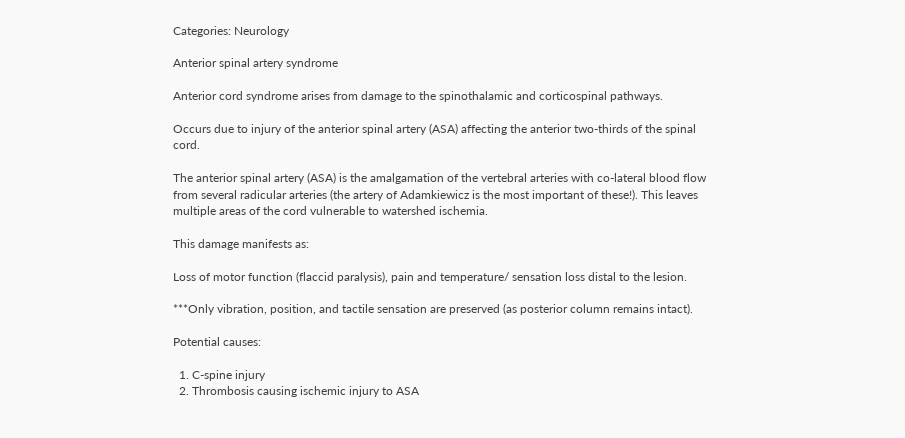Categories: Neurology

Anterior spinal artery syndrome

Anterior cord syndrome arises from damage to the spinothalamic and corticospinal pathways.

Occurs due to injury of the anterior spinal artery (ASA) affecting the anterior two-thirds of the spinal cord.

The anterior spinal artery (ASA) is the amalgamation of the vertebral arteries with co-lateral blood flow from several radicular arteries (the artery of Adamkiewicz is the most important of these!). This leaves multiple areas of the cord vulnerable to watershed ischemia.

This damage manifests as:

Loss of motor function (flaccid paralysis), pain and temperature/ sensation loss distal to the lesion.

***Only vibration, position, and tactile sensation are preserved (as posterior column remains intact).

Potential causes:

  1. C-spine injury
  2. Thrombosis causing ischemic injury to ASA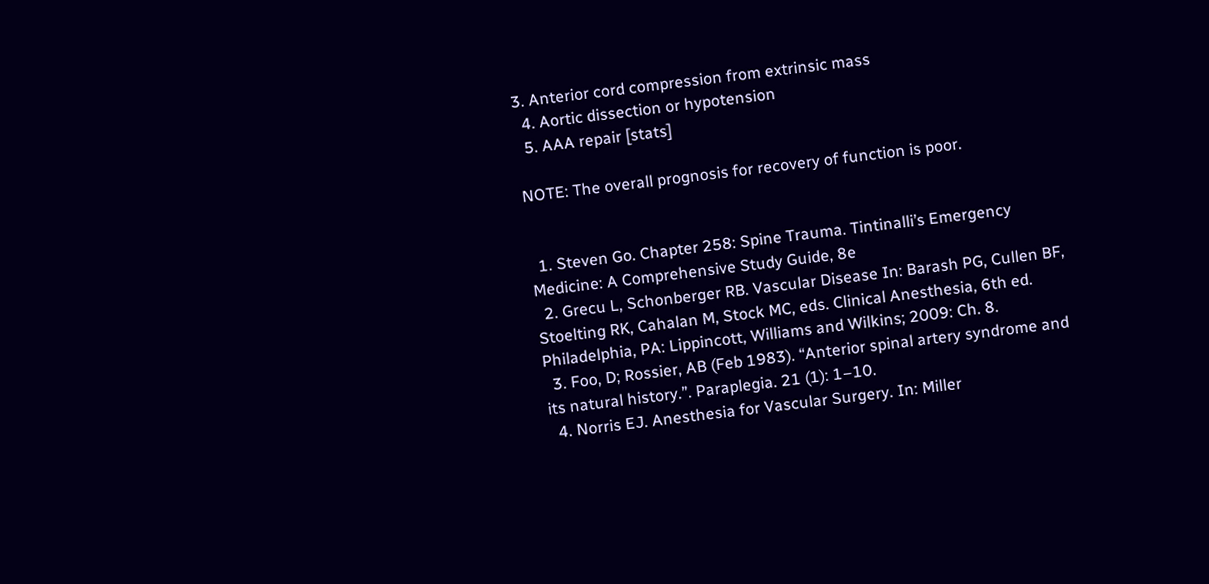3. Anterior cord compression from extrinsic mass
  4. Aortic dissection or hypotension
  5. AAA repair [stats]

NOTE: The overall prognosis for recovery of function is poor.


  1. Steven Go. Chapter 258: Spine Trauma. Tintinalli’s Emergency Medicine: A Comprehensive Study Guide, 8e
  2. Grecu L, Schonberger RB. Vascular Disease In: Barash PG, Cullen BF, Stoelting RK, Cahalan M, Stock MC, eds. Clinical Anesthesia, 6th ed. Philadelphia, PA: Lippincott, Williams and Wilkins; 2009: Ch. 8.
  3. Foo, D; Rossier, AB (Feb 1983). “Anterior spinal artery syndrome and its natural history.”. Paraplegia. 21 (1): 1–10.
  4. Norris EJ. Anesthesia for Vascular Surgery. In: Miller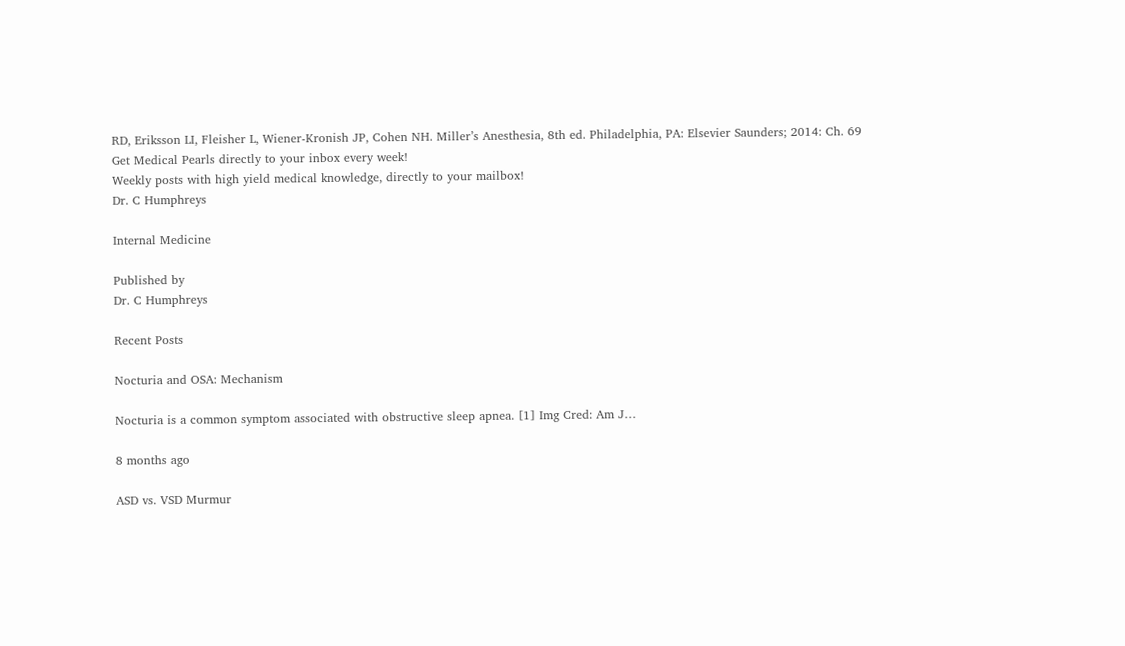RD, Eriksson LI, Fleisher L, Wiener-Kronish JP, Cohen NH. Miller’s Anesthesia, 8th ed. Philadelphia, PA: Elsevier Saunders; 2014: Ch. 69
Get Medical Pearls directly to your inbox every week!
Weekly posts with high yield medical knowledge, directly to your mailbox!
Dr. C Humphreys

Internal Medicine

Published by
Dr. C Humphreys

Recent Posts

Nocturia and OSA: Mechanism

Nocturia is a common symptom associated with obstructive sleep apnea. [1] Img Cred: Am J…

8 months ago

ASD vs. VSD Murmur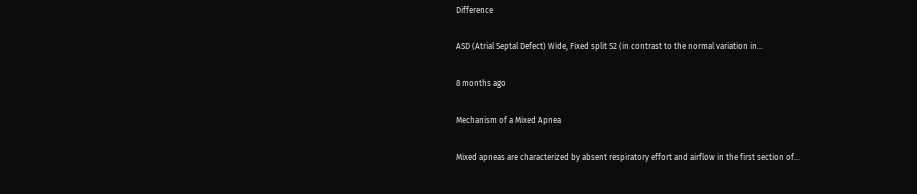Difference

ASD (Atrial Septal Defect) Wide, Fixed split S2 (in contrast to the normal variation in…

8 months ago

Mechanism of a Mixed Apnea

Mixed apneas are characterized by absent respiratory effort and airflow in the first section of…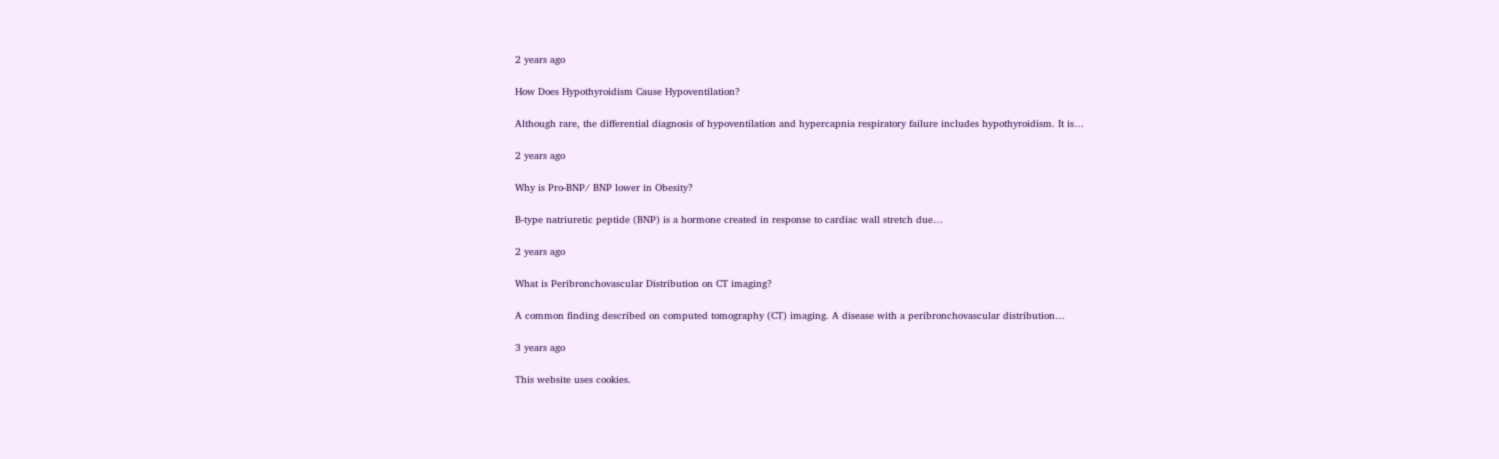2 years ago

How Does Hypothyroidism Cause Hypoventilation?

Although rare, the differential diagnosis of hypoventilation and hypercapnia respiratory failure includes hypothyroidism. It is…

2 years ago

Why is Pro-BNP/ BNP lower in Obesity?

B-type natriuretic peptide (BNP) is a hormone created in response to cardiac wall stretch due…

2 years ago

What is Peribronchovascular Distribution on CT imaging?

A common finding described on computed tomography (CT) imaging. A disease with a peribronchovascular distribution…

3 years ago

This website uses cookies.